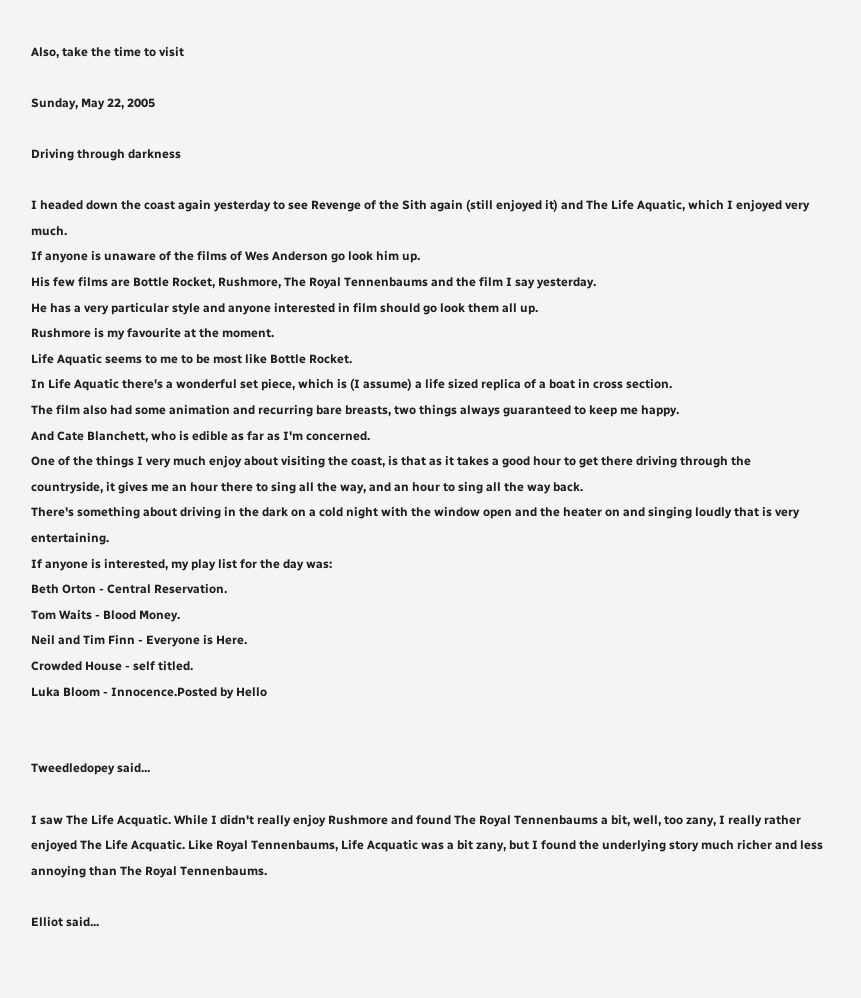Also, take the time to visit

Sunday, May 22, 2005

Driving through darkness

I headed down the coast again yesterday to see Revenge of the Sith again (still enjoyed it) and The Life Aquatic, which I enjoyed very much.
If anyone is unaware of the films of Wes Anderson go look him up.
His few films are Bottle Rocket, Rushmore, The Royal Tennenbaums and the film I say yesterday.
He has a very particular style and anyone interested in film should go look them all up.
Rushmore is my favourite at the moment.
Life Aquatic seems to me to be most like Bottle Rocket.
In Life Aquatic there's a wonderful set piece, which is (I assume) a life sized replica of a boat in cross section.
The film also had some animation and recurring bare breasts, two things always guaranteed to keep me happy.
And Cate Blanchett, who is edible as far as I'm concerned.
One of the things I very much enjoy about visiting the coast, is that as it takes a good hour to get there driving through the countryside, it gives me an hour there to sing all the way, and an hour to sing all the way back.
There's something about driving in the dark on a cold night with the window open and the heater on and singing loudly that is very entertaining.
If anyone is interested, my play list for the day was:
Beth Orton - Central Reservation.
Tom Waits - Blood Money.
Neil and Tim Finn - Everyone is Here.
Crowded House - self titled.
Luka Bloom - Innocence.Posted by Hello


Tweedledopey said...

I saw The Life Acquatic. While I didn't really enjoy Rushmore and found The Royal Tennenbaums a bit, well, too zany, I really rather enjoyed The Life Acquatic. Like Royal Tennenbaums, Life Acquatic was a bit zany, but I found the underlying story much richer and less annoying than The Royal Tennenbaums.

Elliot said...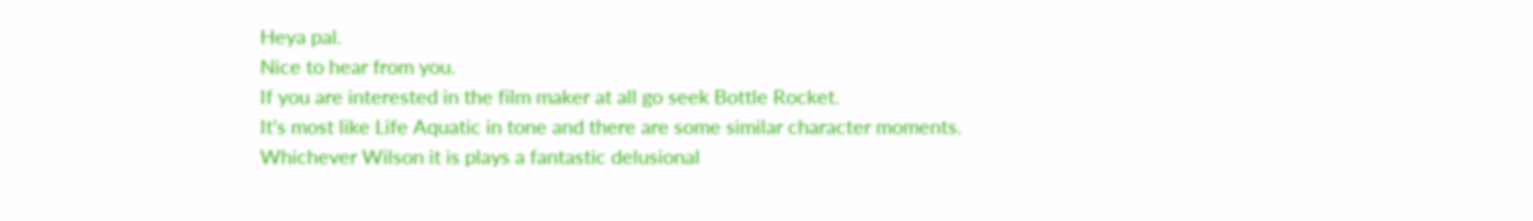Heya pal.
Nice to hear from you.
If you are interested in the film maker at all go seek Bottle Rocket.
It's most like Life Aquatic in tone and there are some similar character moments.
Whichever Wilson it is plays a fantastic delusional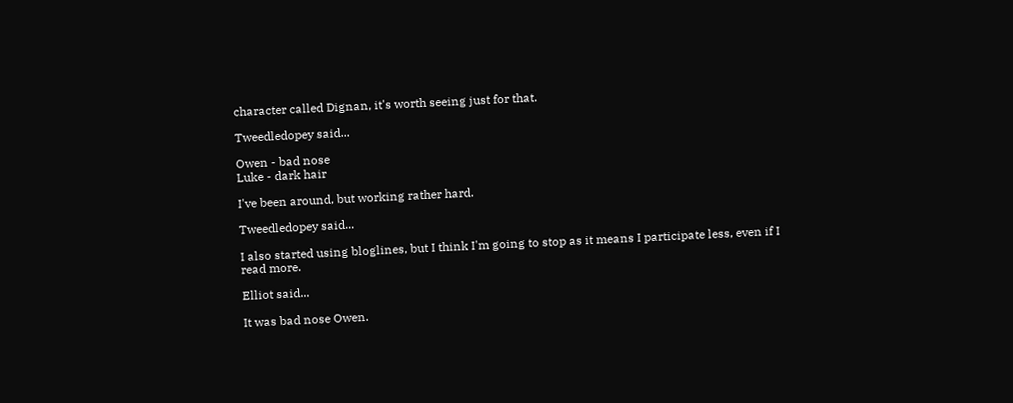character called Dignan, it's worth seeing just for that.

Tweedledopey said...

Owen - bad nose
Luke - dark hair

I've been around, but working rather hard.

Tweedledopey said...

I also started using bloglines, but I think I'm going to stop as it means I participate less, even if I read more.

Elliot said...

It was bad nose Owen.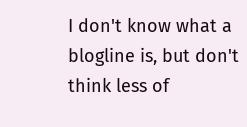I don't know what a blogline is, but don't think less of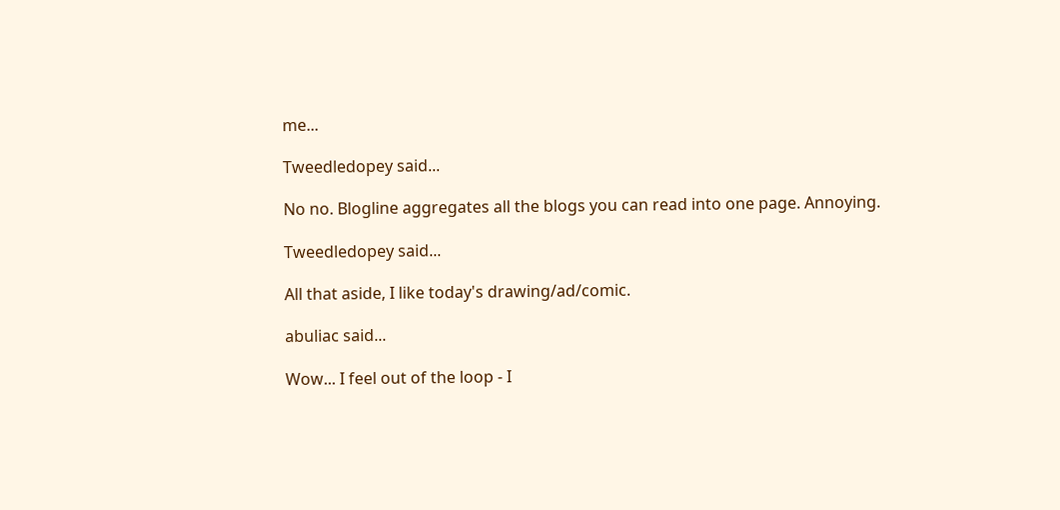me...

Tweedledopey said...

No no. Blogline aggregates all the blogs you can read into one page. Annoying.

Tweedledopey said...

All that aside, I like today's drawing/ad/comic.

abuliac said...

Wow... I feel out of the loop - I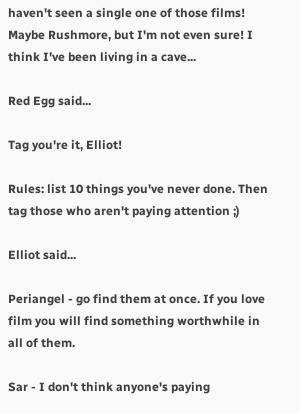haven't seen a single one of those films! Maybe Rushmore, but I'm not even sure! I think I've been living in a cave...

Red Egg said...

Tag you're it, Elliot!

Rules: list 10 things you've never done. Then tag those who aren't paying attention ;)

Elliot said...

Periangel - go find them at once. If you love film you will find something worthwhile in all of them.

Sar - I don't think anyone's paying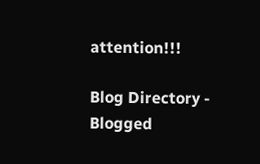attention!!!

Blog Directory - Blogged